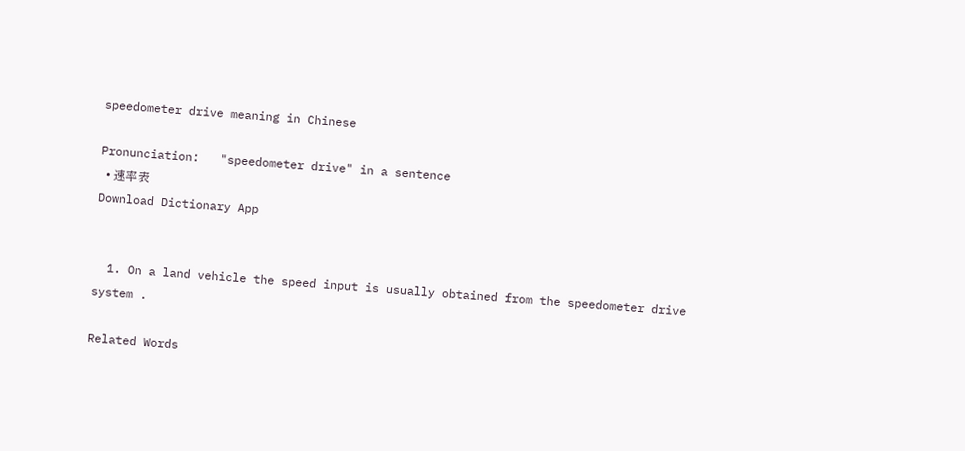speedometer drive meaning in Chinese

Pronunciation:   "speedometer drive" in a sentence
  • 速率表
Download Dictionary App


  1. On a land vehicle the speed input is usually obtained from the speedometer drive system .

Related Words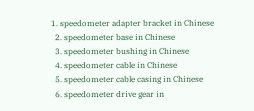1. speedometer adapter bracket in Chinese
  2. speedometer base in Chinese
  3. speedometer bushing in Chinese
  4. speedometer cable in Chinese
  5. speedometer cable casing in Chinese
  6. speedometer drive gear in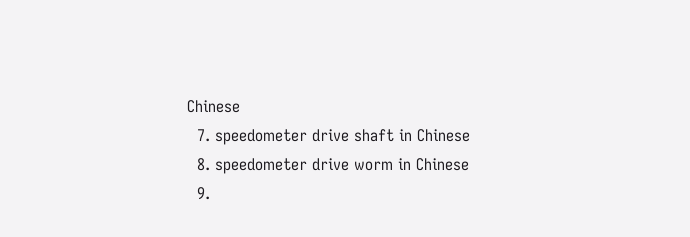Chinese
  7. speedometer drive shaft in Chinese
  8. speedometer drive worm in Chinese
  9.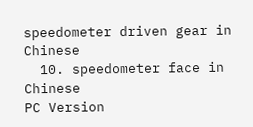speedometer driven gear in Chinese
  10. speedometer face in Chinese
PC Version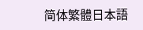简体繁體日本語